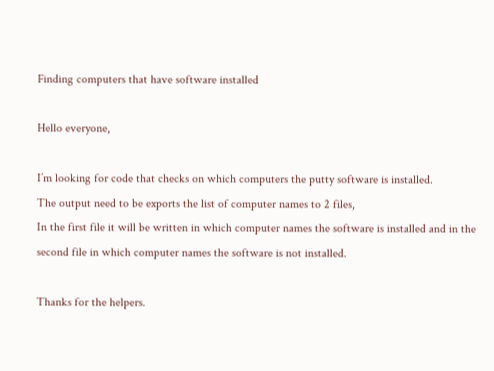Finding computers that have software installed

Hello everyone,

I’m looking for code that checks on which computers the putty software is installed.
The output need to be exports the list of computer names to 2 files,
In the first file it will be written in which computer names the software is installed and in the second file in which computer names the software is not installed.

Thanks for the helpers.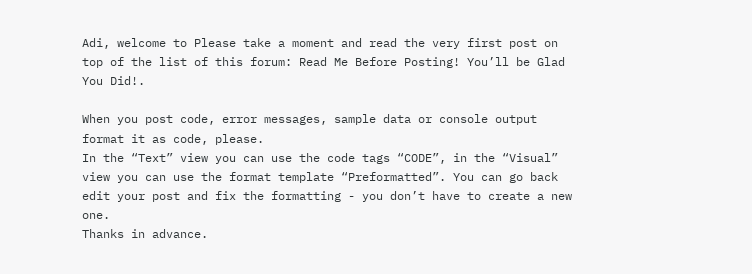Adi, welcome to Please take a moment and read the very first post on top of the list of this forum: Read Me Before Posting! You’ll be Glad You Did!.

When you post code, error messages, sample data or console output format it as code, please.
In the “Text” view you can use the code tags “CODE”, in the “Visual” view you can use the format template “Preformatted”. You can go back edit your post and fix the formatting - you don’t have to create a new one.
Thanks in advance.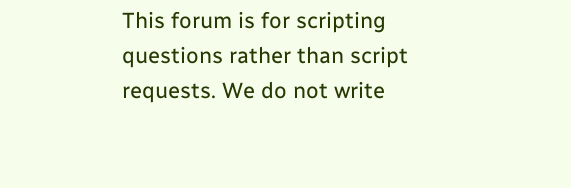This forum is for scripting questions rather than script requests. We do not write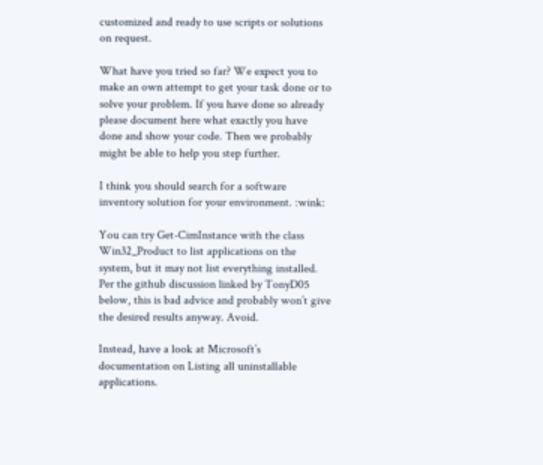customized and ready to use scripts or solutions on request.

What have you tried so far? We expect you to make an own attempt to get your task done or to solve your problem. If you have done so already please document here what exactly you have done and show your code. Then we probably might be able to help you step further.

I think you should search for a software inventory solution for your environment. :wink:

You can try Get-CimInstance with the class Win32_Product to list applications on the system, but it may not list everything installed. Per the github discussion linked by TonyD05 below, this is bad advice and probably won’t give the desired results anyway. Avoid.

Instead, have a look at Microsoft’s documentation on Listing all uninstallable applications.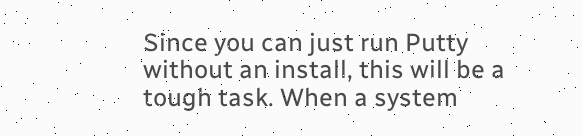Since you can just run Putty without an install, this will be a tough task. When a system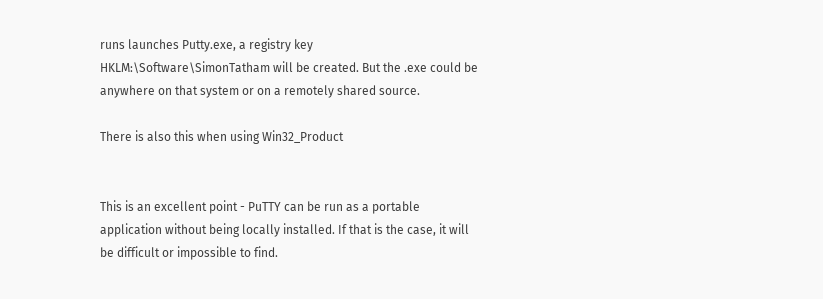runs launches Putty.exe, a registry key HKLM:\Software\SimonTatham will be created. But the .exe could be anywhere on that system or on a remotely shared source.

There is also this when using Win32_Product


This is an excellent point - PuTTY can be run as a portable application without being locally installed. If that is the case, it will be difficult or impossible to find.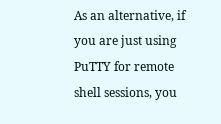As an alternative, if you are just using PuTTY for remote shell sessions, you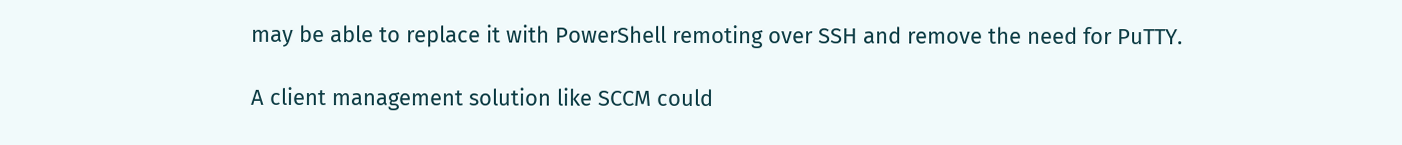may be able to replace it with PowerShell remoting over SSH and remove the need for PuTTY.

A client management solution like SCCM could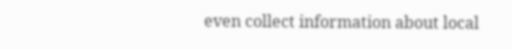even collect information about local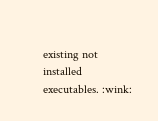existing not installed executables. :wink: